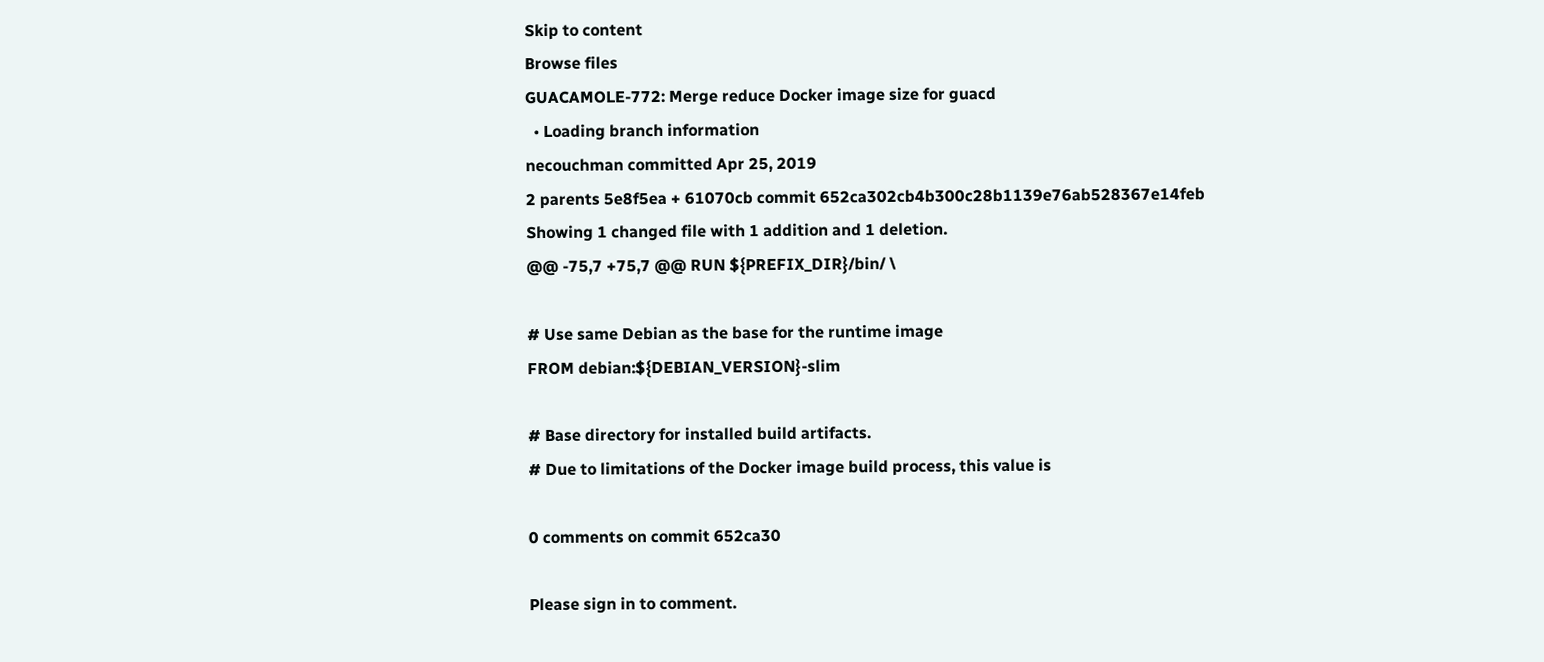Skip to content
Browse files
GUACAMOLE-772: Merge reduce Docker image size for guacd
  • Loading branch information
necouchman committed Apr 25, 2019
2 parents 5e8f5ea + 61070cb commit 652ca302cb4b300c28b1139e76ab528367e14feb
Showing 1 changed file with 1 addition and 1 deletion.
@@ -75,7 +75,7 @@ RUN ${PREFIX_DIR}/bin/ \

# Use same Debian as the base for the runtime image
FROM debian:${DEBIAN_VERSION}-slim

# Base directory for installed build artifacts.
# Due to limitations of the Docker image build process, this value is

0 comments on commit 652ca30

Please sign in to comment.